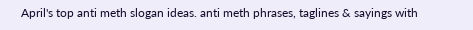April's top anti meth slogan ideas. anti meth phrases, taglines & sayings with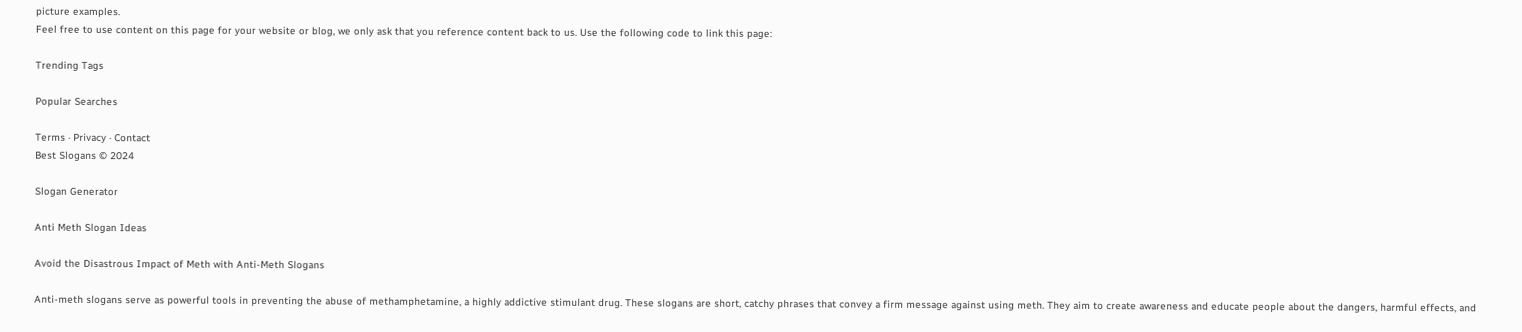picture examples.
Feel free to use content on this page for your website or blog, we only ask that you reference content back to us. Use the following code to link this page:

Trending Tags

Popular Searches

Terms · Privacy · Contact
Best Slogans © 2024

Slogan Generator

Anti Meth Slogan Ideas

Avoid the Disastrous Impact of Meth with Anti-Meth Slogans

Anti-meth slogans serve as powerful tools in preventing the abuse of methamphetamine, a highly addictive stimulant drug. These slogans are short, catchy phrases that convey a firm message against using meth. They aim to create awareness and educate people about the dangers, harmful effects, and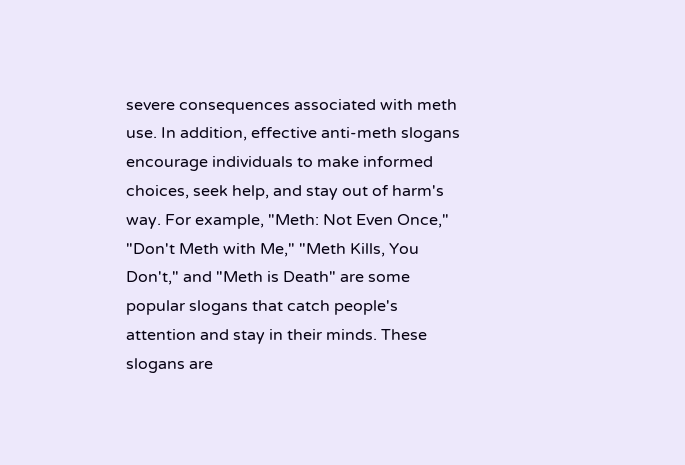severe consequences associated with meth use. In addition, effective anti-meth slogans encourage individuals to make informed choices, seek help, and stay out of harm's way. For example, "Meth: Not Even Once," "Don't Meth with Me," "Meth Kills, You Don't," and "Meth is Death" are some popular slogans that catch people's attention and stay in their minds. These slogans are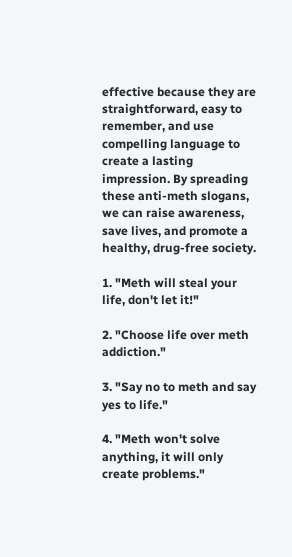effective because they are straightforward, easy to remember, and use compelling language to create a lasting impression. By spreading these anti-meth slogans, we can raise awareness, save lives, and promote a healthy, drug-free society.

1. "Meth will steal your life, don't let it!"

2. "Choose life over meth addiction."

3. "Say no to meth and say yes to life."

4. "Meth won't solve anything, it will only create problems."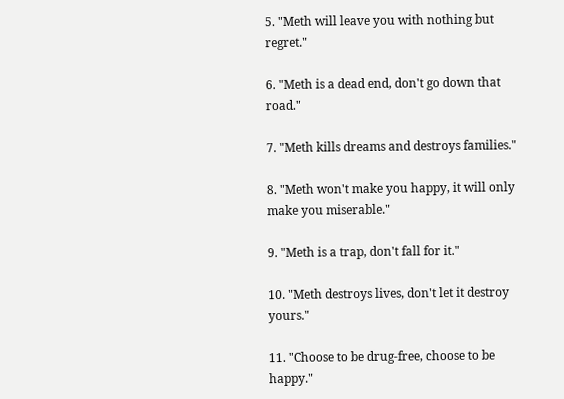5. "Meth will leave you with nothing but regret."

6. "Meth is a dead end, don't go down that road."

7. "Meth kills dreams and destroys families."

8. "Meth won't make you happy, it will only make you miserable."

9. "Meth is a trap, don't fall for it."

10. "Meth destroys lives, don't let it destroy yours."

11. "Choose to be drug-free, choose to be happy."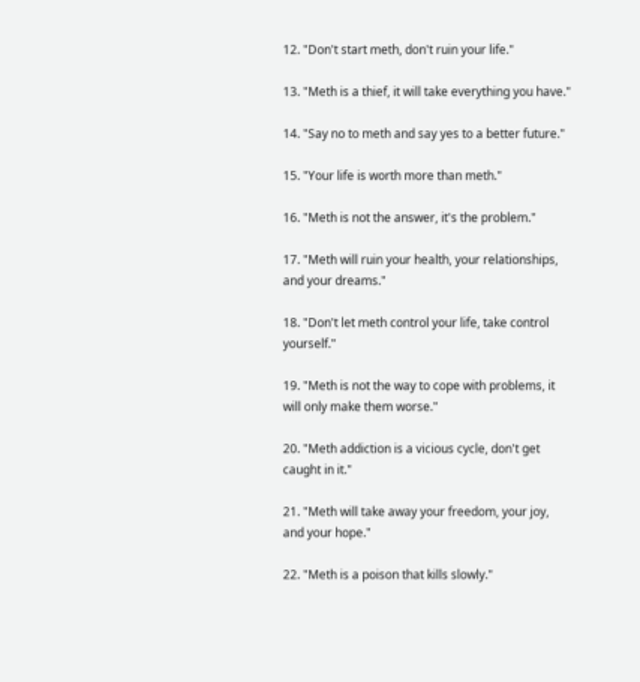12. "Don't start meth, don't ruin your life."

13. "Meth is a thief, it will take everything you have."

14. "Say no to meth and say yes to a better future."

15. "Your life is worth more than meth."

16. "Meth is not the answer, it's the problem."

17. "Meth will ruin your health, your relationships, and your dreams."

18. "Don't let meth control your life, take control yourself."

19. "Meth is not the way to cope with problems, it will only make them worse."

20. "Meth addiction is a vicious cycle, don't get caught in it."

21. "Meth will take away your freedom, your joy, and your hope."

22. "Meth is a poison that kills slowly."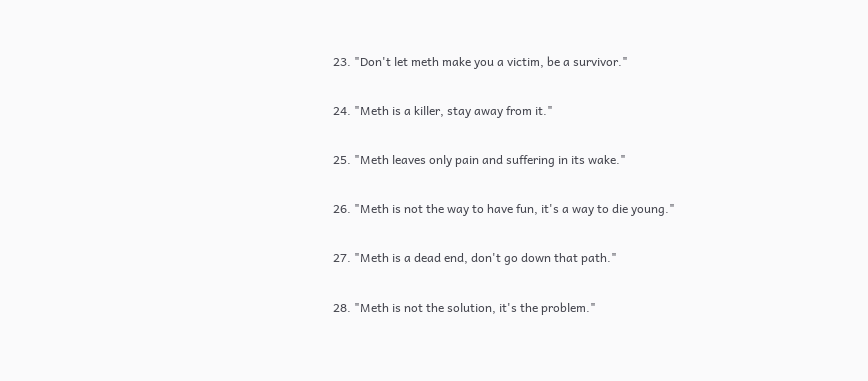23. "Don't let meth make you a victim, be a survivor."

24. "Meth is a killer, stay away from it."

25. "Meth leaves only pain and suffering in its wake."

26. "Meth is not the way to have fun, it's a way to die young."

27. "Meth is a dead end, don't go down that path."

28. "Meth is not the solution, it's the problem."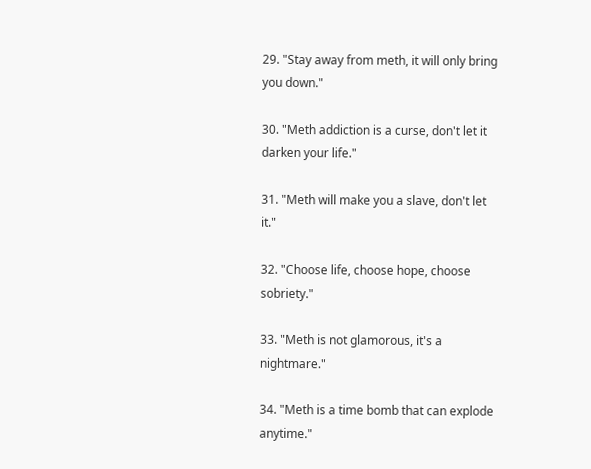29. "Stay away from meth, it will only bring you down."

30. "Meth addiction is a curse, don't let it darken your life."

31. "Meth will make you a slave, don't let it."

32. "Choose life, choose hope, choose sobriety."

33. "Meth is not glamorous, it's a nightmare."

34. "Meth is a time bomb that can explode anytime."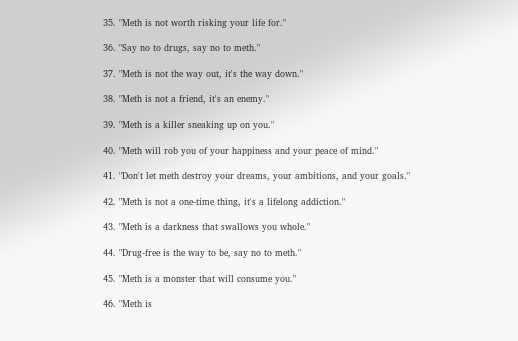35. "Meth is not worth risking your life for."

36. "Say no to drugs, say no to meth."

37. "Meth is not the way out, it's the way down."

38. "Meth is not a friend, it's an enemy."

39. "Meth is a killer sneaking up on you."

40. "Meth will rob you of your happiness and your peace of mind."

41. "Don't let meth destroy your dreams, your ambitions, and your goals."

42. "Meth is not a one-time thing, it's a lifelong addiction."

43. "Meth is a darkness that swallows you whole."

44. "Drug-free is the way to be, say no to meth."

45. "Meth is a monster that will consume you."

46. "Meth is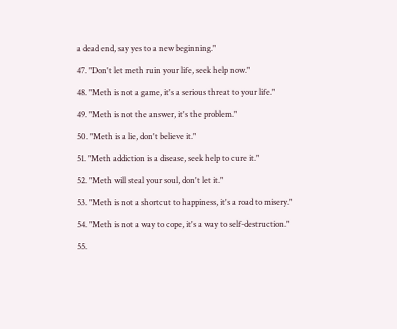a dead end, say yes to a new beginning."

47. "Don't let meth ruin your life, seek help now."

48. "Meth is not a game, it's a serious threat to your life."

49. "Meth is not the answer, it's the problem."

50. "Meth is a lie, don't believe it."

51. "Meth addiction is a disease, seek help to cure it."

52. "Meth will steal your soul, don't let it."

53. "Meth is not a shortcut to happiness, it's a road to misery."

54. "Meth is not a way to cope, it's a way to self-destruction."

55.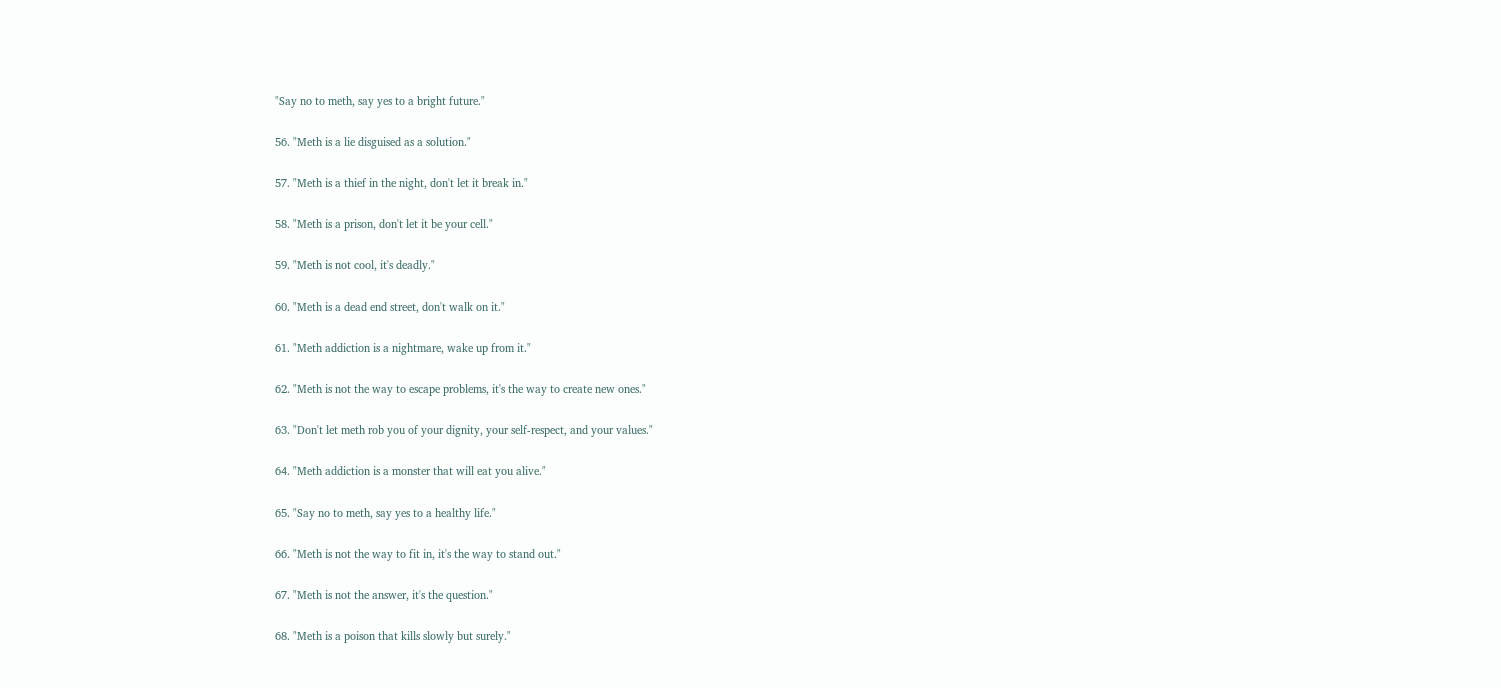"Say no to meth, say yes to a bright future."

56. "Meth is a lie disguised as a solution."

57. "Meth is a thief in the night, don't let it break in."

58. "Meth is a prison, don't let it be your cell."

59. "Meth is not cool, it's deadly."

60. "Meth is a dead end street, don't walk on it."

61. "Meth addiction is a nightmare, wake up from it."

62. "Meth is not the way to escape problems, it's the way to create new ones."

63. "Don't let meth rob you of your dignity, your self-respect, and your values."

64. "Meth addiction is a monster that will eat you alive."

65. "Say no to meth, say yes to a healthy life."

66. "Meth is not the way to fit in, it's the way to stand out."

67. "Meth is not the answer, it's the question."

68. "Meth is a poison that kills slowly but surely."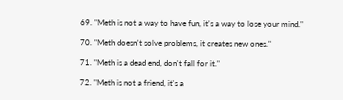69. "Meth is not a way to have fun, it's a way to lose your mind."

70. "Meth doesn't solve problems, it creates new ones."

71. "Meth is a dead end, don't fall for it."

72. "Meth is not a friend, it's a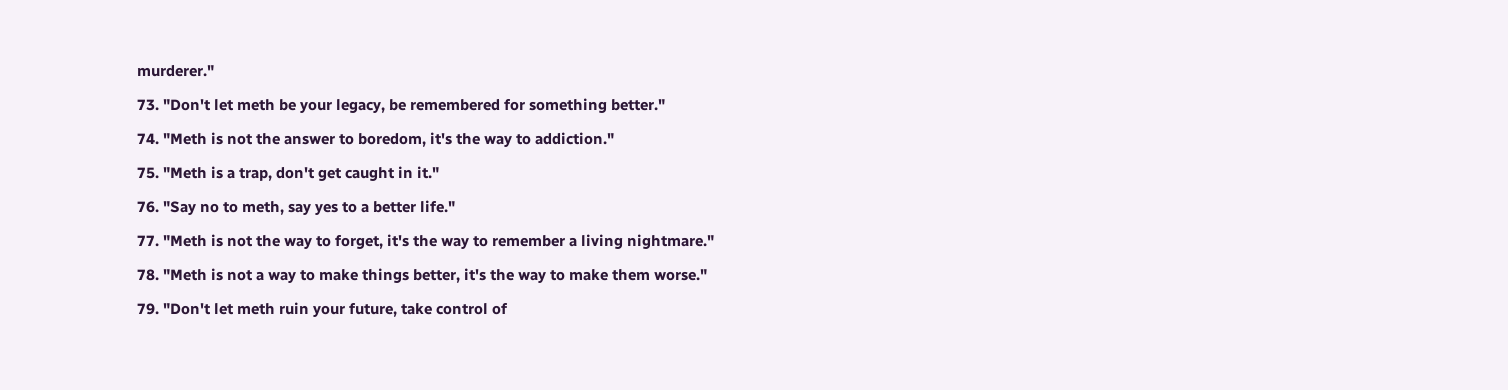murderer."

73. "Don't let meth be your legacy, be remembered for something better."

74. "Meth is not the answer to boredom, it's the way to addiction."

75. "Meth is a trap, don't get caught in it."

76. "Say no to meth, say yes to a better life."

77. "Meth is not the way to forget, it's the way to remember a living nightmare."

78. "Meth is not a way to make things better, it's the way to make them worse."

79. "Don't let meth ruin your future, take control of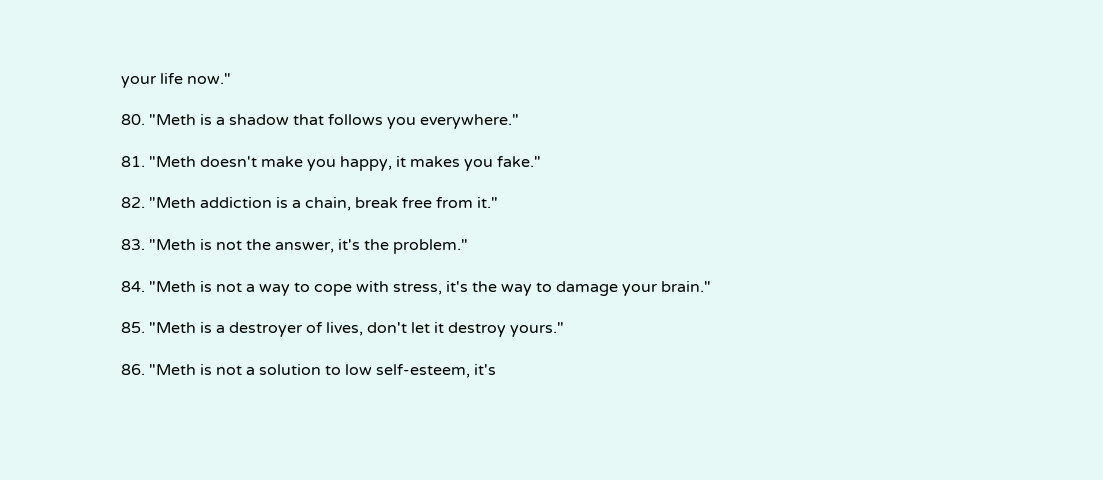your life now."

80. "Meth is a shadow that follows you everywhere."

81. "Meth doesn't make you happy, it makes you fake."

82. "Meth addiction is a chain, break free from it."

83. "Meth is not the answer, it's the problem."

84. "Meth is not a way to cope with stress, it's the way to damage your brain."

85. "Meth is a destroyer of lives, don't let it destroy yours."

86. "Meth is not a solution to low self-esteem, it's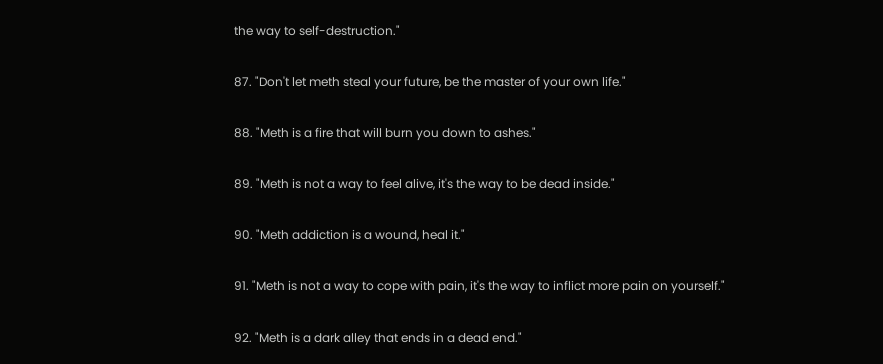the way to self-destruction."

87. "Don't let meth steal your future, be the master of your own life."

88. "Meth is a fire that will burn you down to ashes."

89. "Meth is not a way to feel alive, it's the way to be dead inside."

90. "Meth addiction is a wound, heal it."

91. "Meth is not a way to cope with pain, it's the way to inflict more pain on yourself."

92. "Meth is a dark alley that ends in a dead end."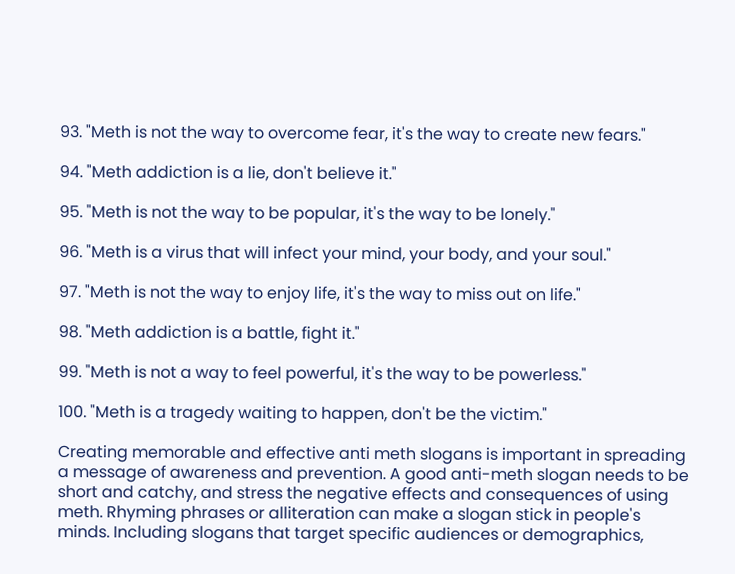93. "Meth is not the way to overcome fear, it's the way to create new fears."

94. "Meth addiction is a lie, don't believe it."

95. "Meth is not the way to be popular, it's the way to be lonely."

96. "Meth is a virus that will infect your mind, your body, and your soul."

97. "Meth is not the way to enjoy life, it's the way to miss out on life."

98. "Meth addiction is a battle, fight it."

99. "Meth is not a way to feel powerful, it's the way to be powerless."

100. "Meth is a tragedy waiting to happen, don't be the victim."

Creating memorable and effective anti meth slogans is important in spreading a message of awareness and prevention. A good anti-meth slogan needs to be short and catchy, and stress the negative effects and consequences of using meth. Rhyming phrases or alliteration can make a slogan stick in people's minds. Including slogans that target specific audiences or demographics,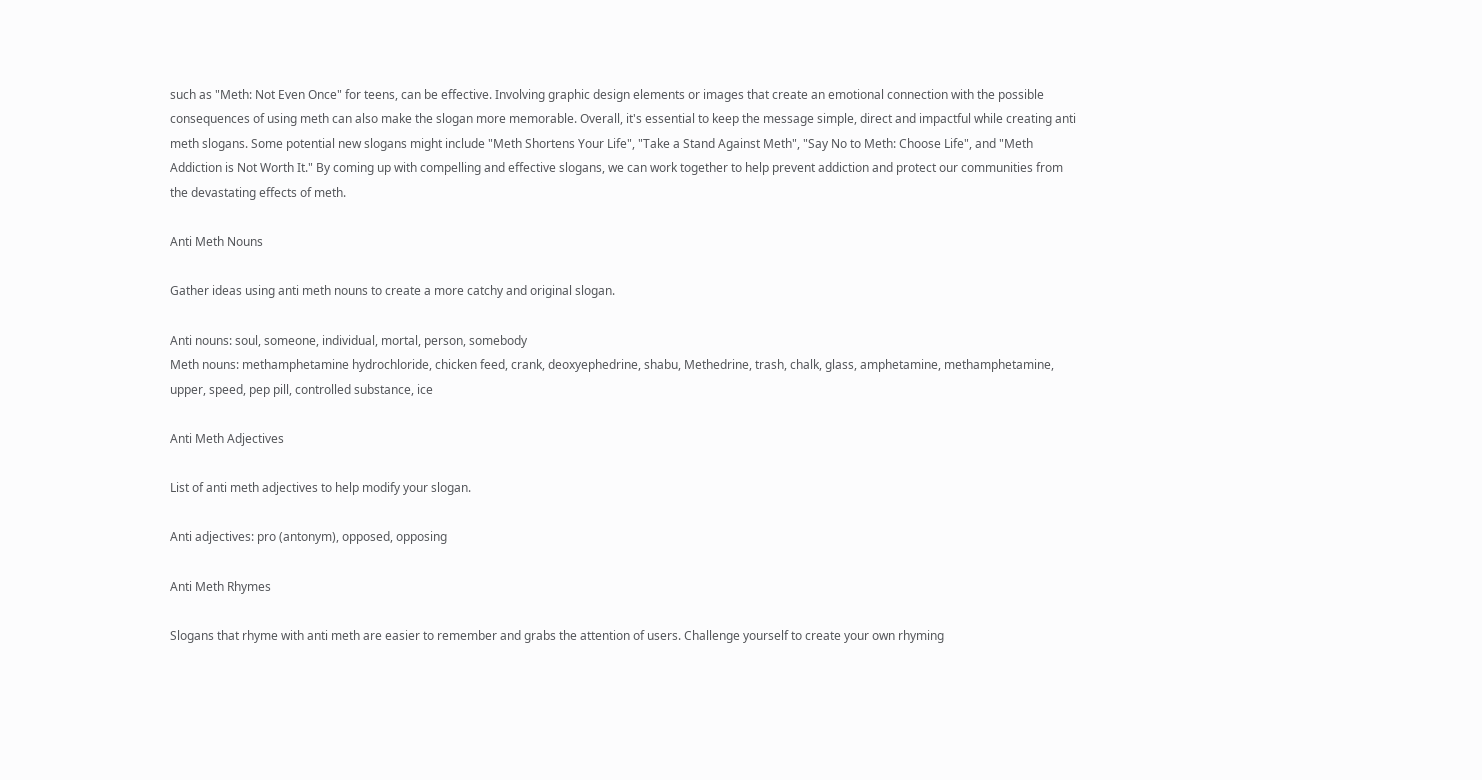such as "Meth: Not Even Once" for teens, can be effective. Involving graphic design elements or images that create an emotional connection with the possible consequences of using meth can also make the slogan more memorable. Overall, it's essential to keep the message simple, direct and impactful while creating anti meth slogans. Some potential new slogans might include "Meth Shortens Your Life", "Take a Stand Against Meth", "Say No to Meth: Choose Life", and "Meth Addiction is Not Worth It." By coming up with compelling and effective slogans, we can work together to help prevent addiction and protect our communities from the devastating effects of meth.

Anti Meth Nouns

Gather ideas using anti meth nouns to create a more catchy and original slogan.

Anti nouns: soul, someone, individual, mortal, person, somebody
Meth nouns: methamphetamine hydrochloride, chicken feed, crank, deoxyephedrine, shabu, Methedrine, trash, chalk, glass, amphetamine, methamphetamine, upper, speed, pep pill, controlled substance, ice

Anti Meth Adjectives

List of anti meth adjectives to help modify your slogan.

Anti adjectives: pro (antonym), opposed, opposing

Anti Meth Rhymes

Slogans that rhyme with anti meth are easier to remember and grabs the attention of users. Challenge yourself to create your own rhyming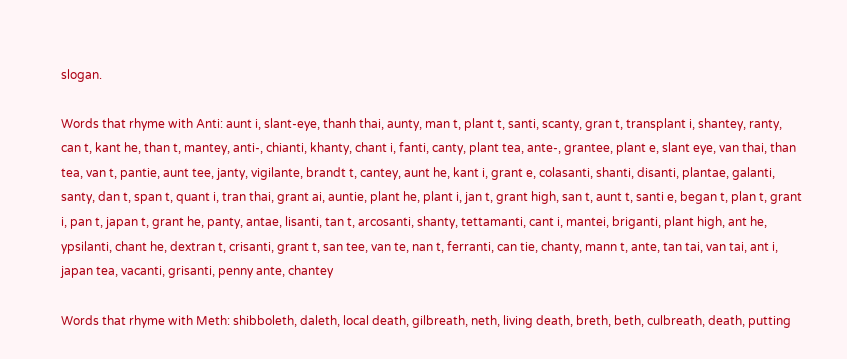slogan.

Words that rhyme with Anti: aunt i, slant-eye, thanh thai, aunty, man t, plant t, santi, scanty, gran t, transplant i, shantey, ranty, can t, kant he, than t, mantey, anti-, chianti, khanty, chant i, fanti, canty, plant tea, ante-, grantee, plant e, slant eye, van thai, than tea, van t, pantie, aunt tee, janty, vigilante, brandt t, cantey, aunt he, kant i, grant e, colasanti, shanti, disanti, plantae, galanti, santy, dan t, span t, quant i, tran thai, grant ai, auntie, plant he, plant i, jan t, grant high, san t, aunt t, santi e, began t, plan t, grant i, pan t, japan t, grant he, panty, antae, lisanti, tan t, arcosanti, shanty, tettamanti, cant i, mantei, briganti, plant high, ant he, ypsilanti, chant he, dextran t, crisanti, grant t, san tee, van te, nan t, ferranti, can tie, chanty, mann t, ante, tan tai, van tai, ant i, japan tea, vacanti, grisanti, penny ante, chantey

Words that rhyme with Meth: shibboleth, daleth, local death, gilbreath, neth, living death, breth, beth, culbreath, death, putting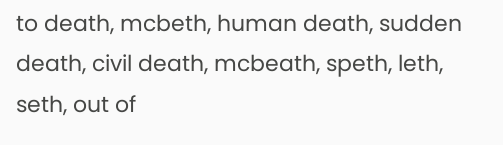to death, mcbeth, human death, sudden death, civil death, mcbeath, speth, leth, seth, out of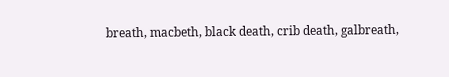breath, macbeth, black death, crib death, galbreath,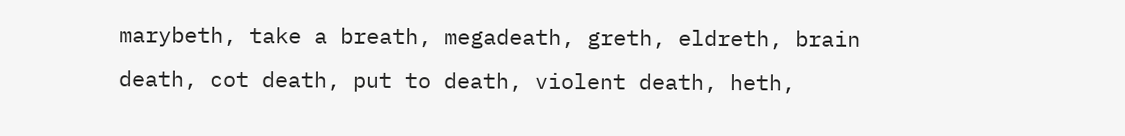marybeth, take a breath, megadeath, greth, eldreth, brain death, cot death, put to death, violent death, heth,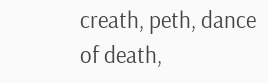creath, peth, dance of death,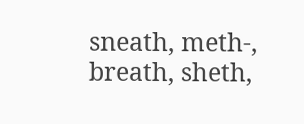sneath, meth-, breath, sheth,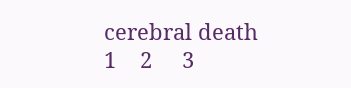cerebral death
1    2     3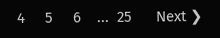4     5     6    ...  25      Next ❯